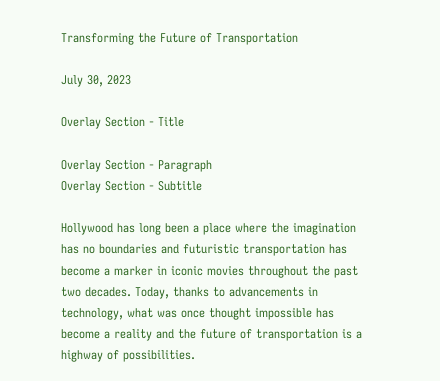Transforming the Future of Transportation

July 30, 2023

Overlay Section - Title

Overlay Section - Paragraph
Overlay Section - Subtitle

Hollywood has long been a place where the imagination has no boundaries and futuristic transportation has become a marker in iconic movies throughout the past two decades. Today, thanks to advancements in technology, what was once thought impossible has become a reality and the future of transportation is a highway of possibilities.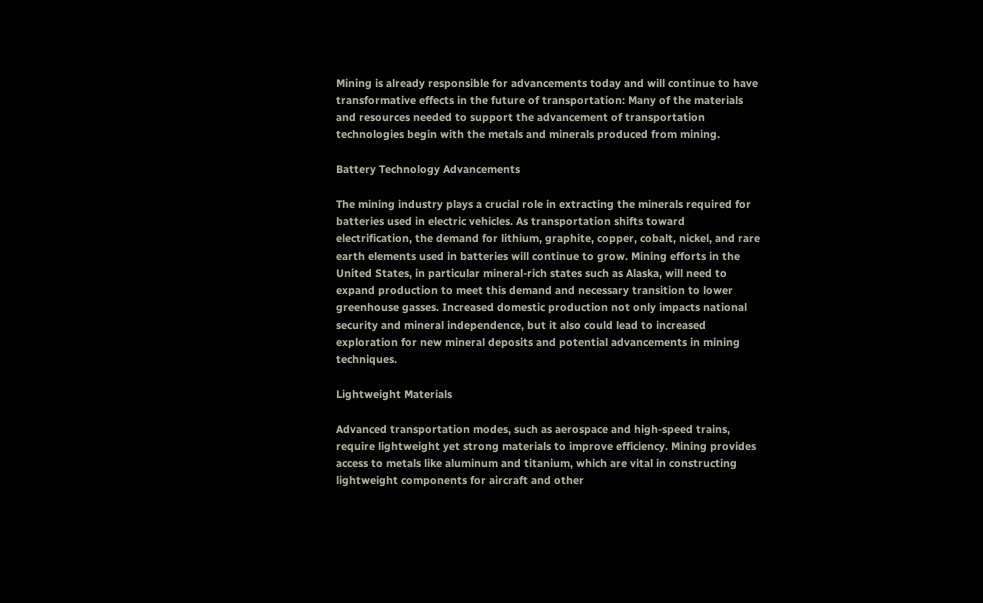Mining is already responsible for advancements today and will continue to have transformative effects in the future of transportation: Many of the materials and resources needed to support the advancement of transportation technologies begin with the metals and minerals produced from mining.

Battery Technology Advancements

The mining industry plays a crucial role in extracting the minerals required for batteries used in electric vehicles. As transportation shifts toward electrification, the demand for lithium, graphite, copper, cobalt, nickel, and rare earth elements used in batteries will continue to grow. Mining efforts in the United States, in particular mineral-rich states such as Alaska, will need to expand production to meet this demand and necessary transition to lower greenhouse gasses. Increased domestic production not only impacts national security and mineral independence, but it also could lead to increased exploration for new mineral deposits and potential advancements in mining techniques.

Lightweight Materials

Advanced transportation modes, such as aerospace and high-speed trains, require lightweight yet strong materials to improve efficiency. Mining provides access to metals like aluminum and titanium, which are vital in constructing lightweight components for aircraft and other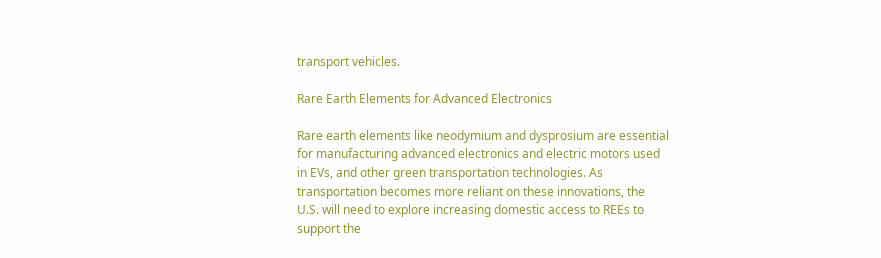transport vehicles.

Rare Earth Elements for Advanced Electronics

Rare earth elements like neodymium and dysprosium are essential for manufacturing advanced electronics and electric motors used in EVs, and other green transportation technologies. As transportation becomes more reliant on these innovations, the U.S. will need to explore increasing domestic access to REEs to support the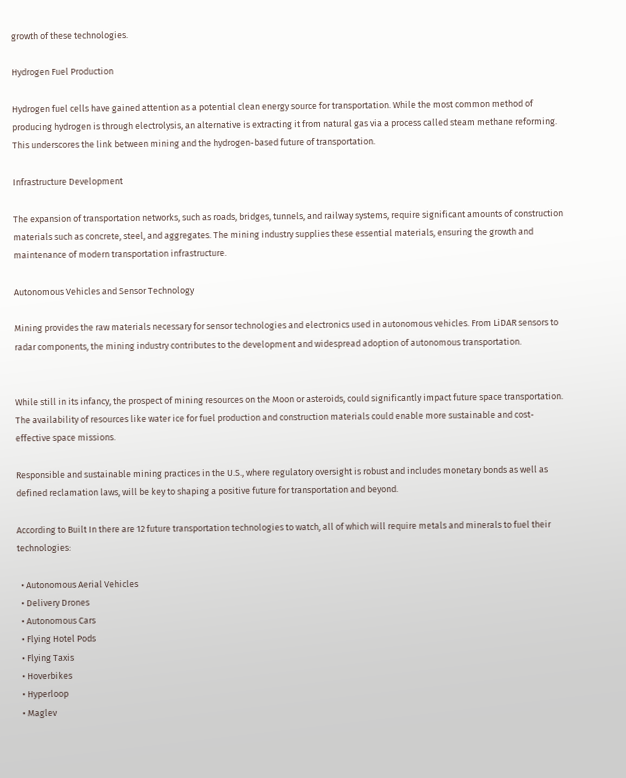growth of these technologies.

Hydrogen Fuel Production

Hydrogen fuel cells have gained attention as a potential clean energy source for transportation. While the most common method of producing hydrogen is through electrolysis, an alternative is extracting it from natural gas via a process called steam methane reforming. This underscores the link between mining and the hydrogen-based future of transportation.

Infrastructure Development

The expansion of transportation networks, such as roads, bridges, tunnels, and railway systems, require significant amounts of construction materials such as concrete, steel, and aggregates. The mining industry supplies these essential materials, ensuring the growth and maintenance of modern transportation infrastructure.

Autonomous Vehicles and Sensor Technology

Mining provides the raw materials necessary for sensor technologies and electronics used in autonomous vehicles. From LiDAR sensors to radar components, the mining industry contributes to the development and widespread adoption of autonomous transportation.


While still in its infancy, the prospect of mining resources on the Moon or asteroids, could significantly impact future space transportation. The availability of resources like water ice for fuel production and construction materials could enable more sustainable and cost-effective space missions.

Responsible and sustainable mining practices in the U.S., where regulatory oversight is robust and includes monetary bonds as well as defined reclamation laws, will be key to shaping a positive future for transportation and beyond.

According to Built In there are 12 future transportation technologies to watch, all of which will require metals and minerals to fuel their technologies:

  • Autonomous Aerial Vehicles
  • Delivery Drones
  • Autonomous Cars
  • Flying Hotel Pods
  • Flying Taxis
  • Hoverbikes
  • Hyperloop
  • Maglev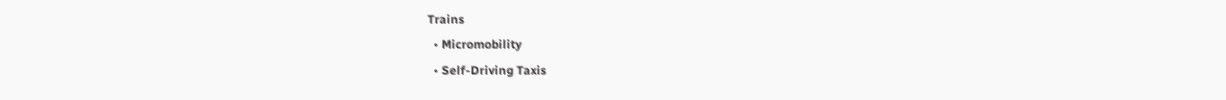Trains
  • Micromobility
  • Self-Driving Taxis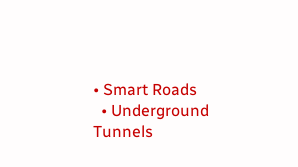• Smart Roads
  • Underground Tunnels